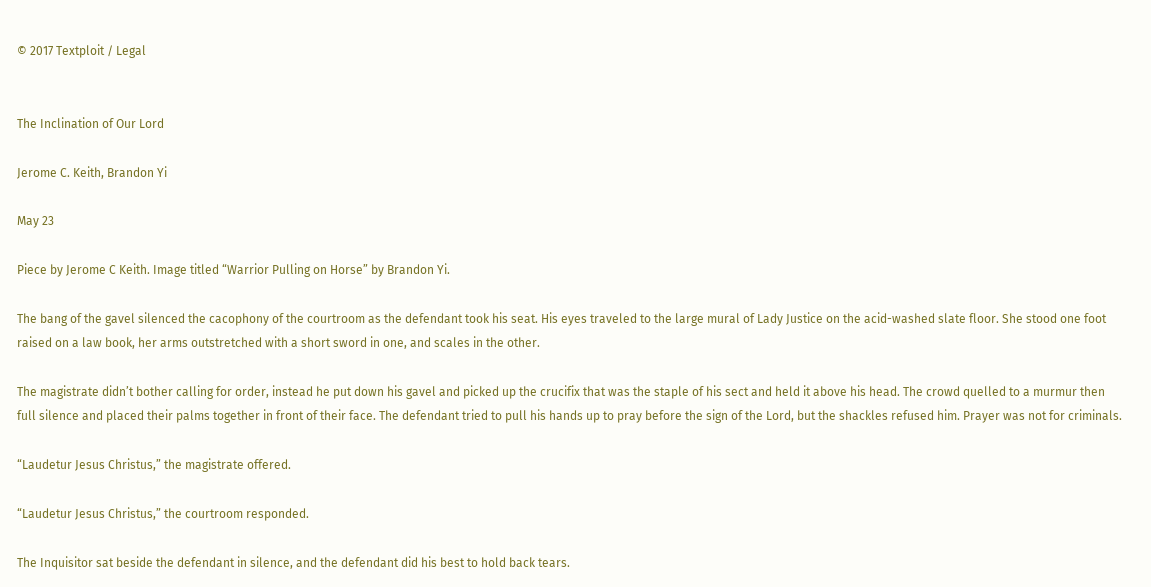© 2017 Textploit / Legal


The Inclination of Our Lord

Jerome C. Keith, Brandon Yi

May 23

Piece by Jerome C Keith. Image titled “Warrior Pulling on Horse” by Brandon Yi.

The bang of the gavel silenced the cacophony of the courtroom as the defendant took his seat. His eyes traveled to the large mural of Lady Justice on the acid-washed slate floor. She stood one foot raised on a law book, her arms outstretched with a short sword in one, and scales in the other.

The magistrate didn’t bother calling for order, instead he put down his gavel and picked up the crucifix that was the staple of his sect and held it above his head. The crowd quelled to a murmur then full silence and placed their palms together in front of their face. The defendant tried to pull his hands up to pray before the sign of the Lord, but the shackles refused him. Prayer was not for criminals.

“Laudetur Jesus Christus,” the magistrate offered.

“Laudetur Jesus Christus,” the courtroom responded.

The Inquisitor sat beside the defendant in silence, and the defendant did his best to hold back tears.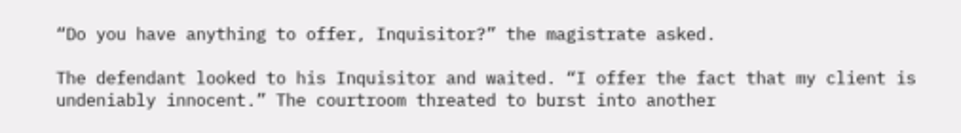“Do you have anything to offer, Inquisitor?” the magistrate asked.

The defendant looked to his Inquisitor and waited. “I offer the fact that my client is undeniably innocent.” The courtroom threated to burst into another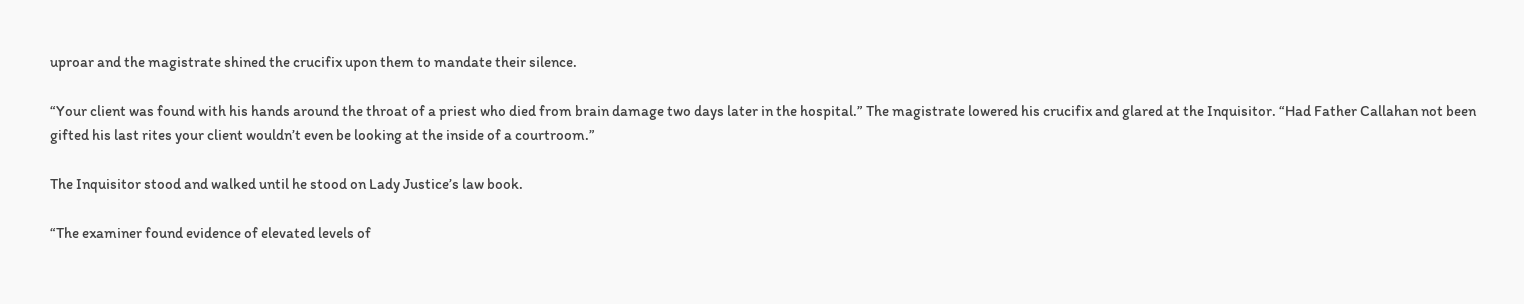uproar and the magistrate shined the crucifix upon them to mandate their silence.

“Your client was found with his hands around the throat of a priest who died from brain damage two days later in the hospital.” The magistrate lowered his crucifix and glared at the Inquisitor. “Had Father Callahan not been gifted his last rites your client wouldn’t even be looking at the inside of a courtroom.”

The Inquisitor stood and walked until he stood on Lady Justice’s law book.

“The examiner found evidence of elevated levels of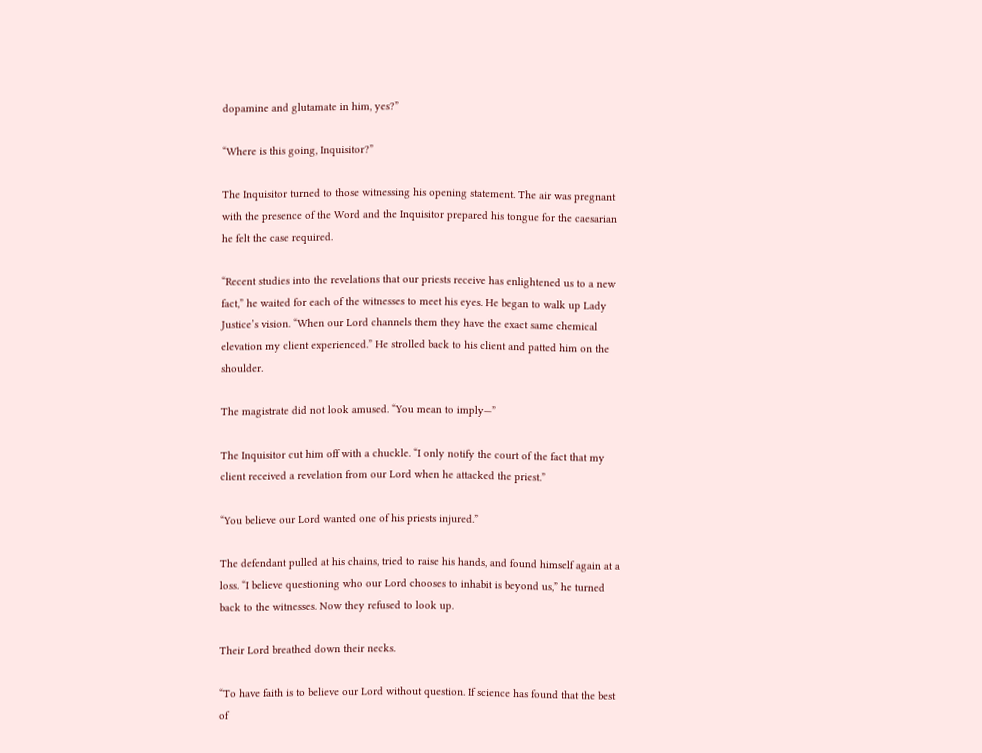dopamine and glutamate in him, yes?”

“Where is this going, Inquisitor?”

The Inquisitor turned to those witnessing his opening statement. The air was pregnant with the presence of the Word and the Inquisitor prepared his tongue for the caesarian he felt the case required.

“Recent studies into the revelations that our priests receive has enlightened us to a new fact,” he waited for each of the witnesses to meet his eyes. He began to walk up Lady Justice’s vision. “When our Lord channels them they have the exact same chemical elevation my client experienced.” He strolled back to his client and patted him on the shoulder.

The magistrate did not look amused. “You mean to imply—”

The Inquisitor cut him off with a chuckle. “I only notify the court of the fact that my client received a revelation from our Lord when he attacked the priest.”

“You believe our Lord wanted one of his priests injured.”

The defendant pulled at his chains, tried to raise his hands, and found himself again at a loss. “I believe questioning who our Lord chooses to inhabit is beyond us,” he turned back to the witnesses. Now they refused to look up.

Their Lord breathed down their necks.

“To have faith is to believe our Lord without question. If science has found that the best of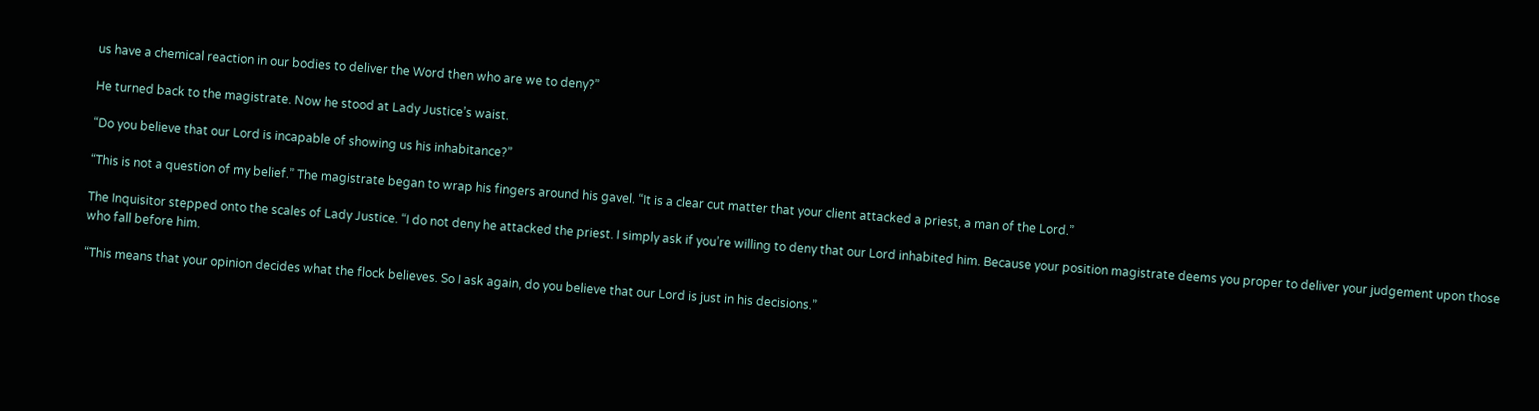us have a chemical reaction in our bodies to deliver the Word then who are we to deny?”

He turned back to the magistrate. Now he stood at Lady Justice’s waist.

“Do you believe that our Lord is incapable of showing us his inhabitance?”

“This is not a question of my belief.” The magistrate began to wrap his fingers around his gavel. “It is a clear cut matter that your client attacked a priest, a man of the Lord.”

The Inquisitor stepped onto the scales of Lady Justice. “I do not deny he attacked the priest. I simply ask if you’re willing to deny that our Lord inhabited him. Because your position magistrate deems you proper to deliver your judgement upon those who fall before him.

“This means that your opinion decides what the flock believes. So I ask again, do you believe that our Lord is just in his decisions.”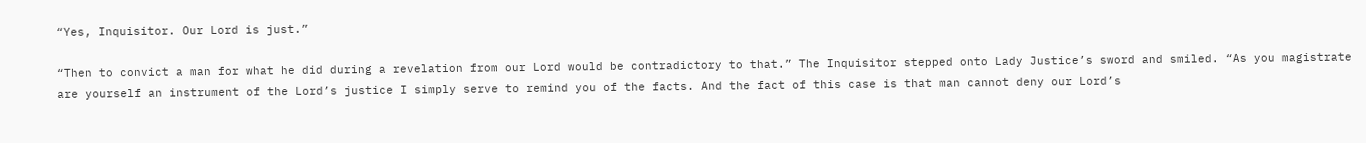“Yes, Inquisitor. Our Lord is just.”

“Then to convict a man for what he did during a revelation from our Lord would be contradictory to that.” The Inquisitor stepped onto Lady Justice’s sword and smiled. “As you magistrate are yourself an instrument of the Lord’s justice I simply serve to remind you of the facts. And the fact of this case is that man cannot deny our Lord’s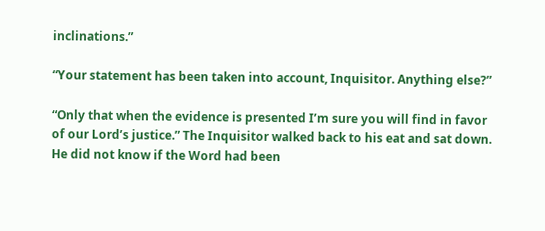inclinations.”

“Your statement has been taken into account, Inquisitor. Anything else?”

“Only that when the evidence is presented I’m sure you will find in favor of our Lord’s justice.” The Inquisitor walked back to his eat and sat down. He did not know if the Word had been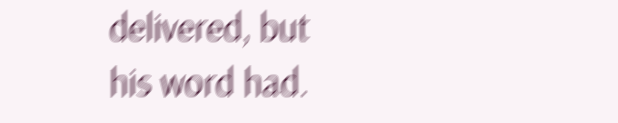delivered, but his word had.